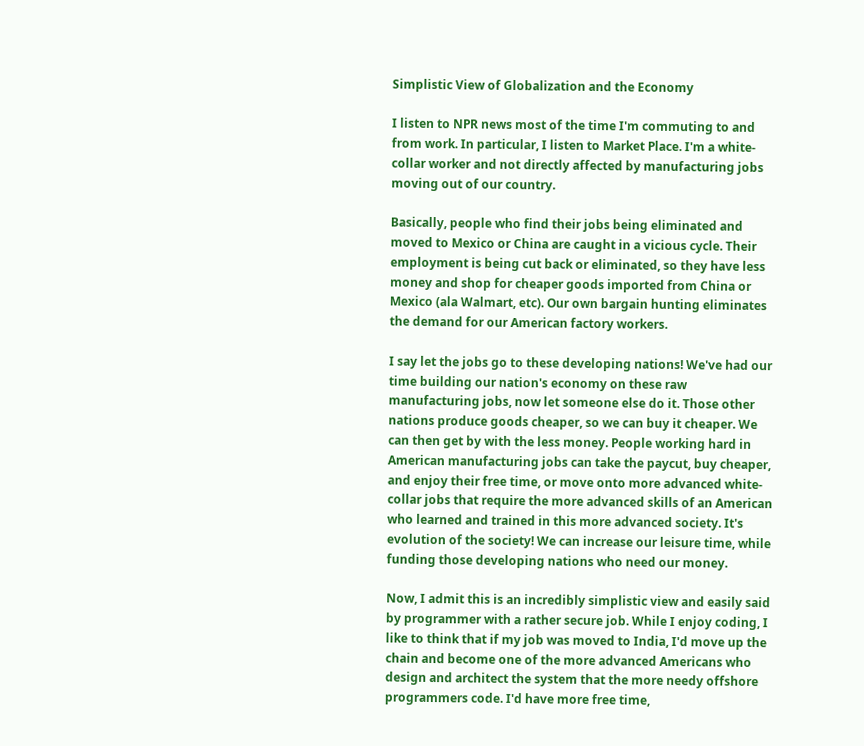Simplistic View of Globalization and the Economy

I listen to NPR news most of the time I'm commuting to and from work. In particular, I listen to Market Place. I'm a white-collar worker and not directly affected by manufacturing jobs moving out of our country.

Basically, people who find their jobs being eliminated and moved to Mexico or China are caught in a vicious cycle. Their employment is being cut back or eliminated, so they have less money and shop for cheaper goods imported from China or Mexico (ala Walmart, etc). Our own bargain hunting eliminates the demand for our American factory workers.

I say let the jobs go to these developing nations! We've had our time building our nation's economy on these raw manufacturing jobs, now let someone else do it. Those other nations produce goods cheaper, so we can buy it cheaper. We can then get by with the less money. People working hard in American manufacturing jobs can take the paycut, buy cheaper, and enjoy their free time, or move onto more advanced white-collar jobs that require the more advanced skills of an American who learned and trained in this more advanced society. It's evolution of the society! We can increase our leisure time, while funding those developing nations who need our money.

Now, I admit this is an incredibly simplistic view and easily said by programmer with a rather secure job. While I enjoy coding, I like to think that if my job was moved to India, I'd move up the chain and become one of the more advanced Americans who design and architect the system that the more needy offshore programmers code. I'd have more free time,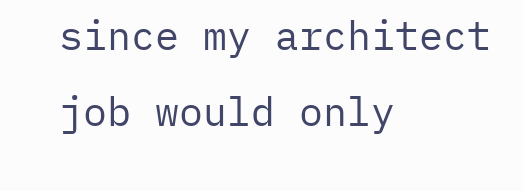since my architect job would only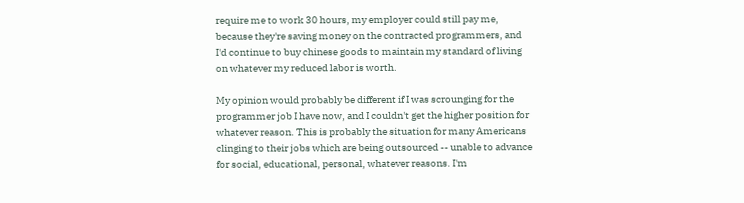require me to work 30 hours, my employer could still pay me, because they're saving money on the contracted programmers, and I'd continue to buy chinese goods to maintain my standard of living on whatever my reduced labor is worth.

My opinion would probably be different if I was scrounging for the programmer job I have now, and I couldn't get the higher position for whatever reason. This is probably the situation for many Americans clinging to their jobs which are being outsourced -- unable to advance for social, educational, personal, whatever reasons. I'm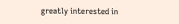greatly interested in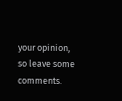your opinion, so leave some comments.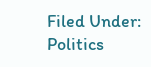Filed Under: Politics